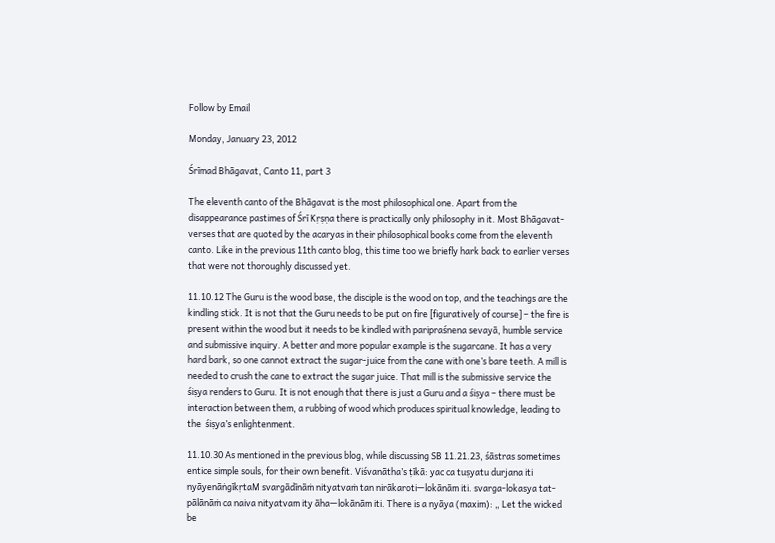Follow by Email

Monday, January 23, 2012

Śrīmad Bhāgavat, Canto 11, part 3

The eleventh canto of the Bhāgavat is the most philosophical one. Apart from the disappearance pastimes of Śrī Kṛṣṇa there is practically only philosophy in it. Most Bhāgavat-verses that are quoted by the acaryas in their philosophical books come from the eleventh canto. Like in the previous 11th canto blog, this time too we briefly hark back to earlier verses that were not thoroughly discussed yet.

11.10.12 The Guru is the wood base, the disciple is the wood on top, and the teachings are the kindling stick. It is not that the Guru needs to be put on fire [figuratively of course] – the fire is present within the wood but it needs to be kindled with paripraśnena sevayā, humble service and submissive inquiry. A better and more popular example is the sugarcane. It has a very hard bark, so one cannot extract the sugar-juice from the cane with one’s bare teeth. A mill is needed to crush the cane to extract the sugar juice. That mill is the submissive service the śiṣya renders to Guru. It is not enough that there is just a Guru and a śiṣya – there must be interaction between them, a rubbing of wood which produces spiritual knowledge, leading to the  śiṣya’s enlightenment.

11.10.30 As mentioned in the previous blog, while discussing SB 11.21.23, śāstras sometimes entice simple souls, for their own benefit. Viśvanātha’s ṭīkā: yac ca tuṣyatu durjana iti nyāyenāṅgīkṛtaM svargādīnāṁ nityatvaṁ tan nirākaroti—lokānām iti. svarga-lokasya tat-pālānāṁ ca naiva nityatvam ity āha—lokānām iti. There is a nyāya (maxim): „ Let the wicked be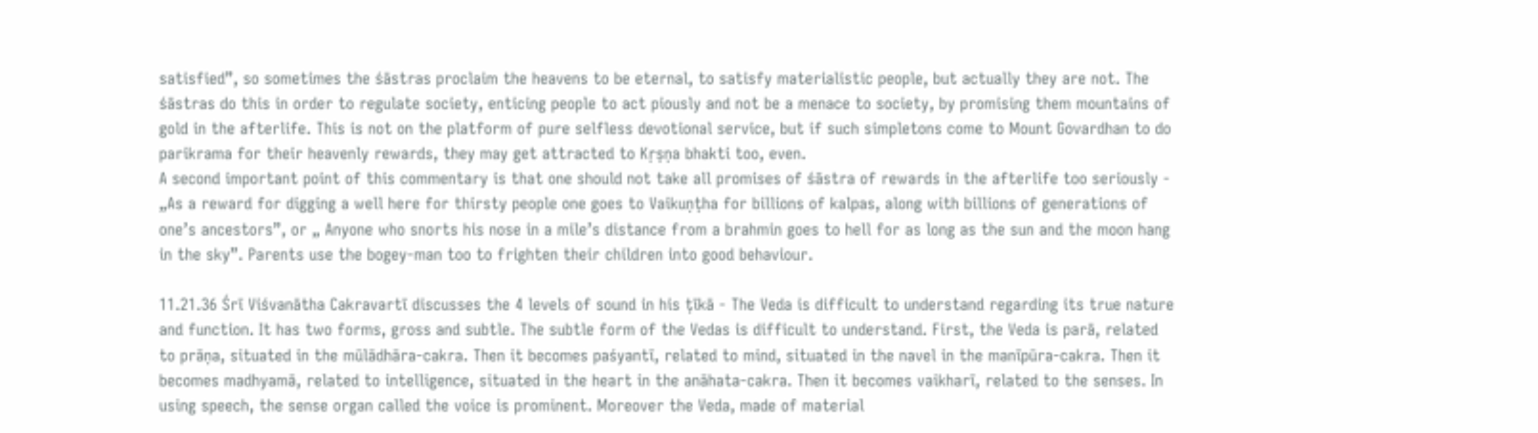satisfied”, so sometimes the śāstras proclaim the heavens to be eternal, to satisfy materialistic people, but actually they are not. The śāstras do this in order to regulate society, enticing people to act piously and not be a menace to society, by promising them mountains of gold in the afterlife. This is not on the platform of pure selfless devotional service, but if such simpletons come to Mount Govardhan to do parikrama for their heavenly rewards, they may get attracted to Kṛṣṇa bhakti too, even.
A second important point of this commentary is that one should not take all promises of śāstra of rewards in the afterlife too seriously - „As a reward for digging a well here for thirsty people one goes to Vaikuṇṭha for billions of kalpas, along with billions of generations of one’s ancestors”, or „ Anyone who snorts his nose in a mile’s distance from a brahmin goes to hell for as long as the sun and the moon hang in the sky”. Parents use the bogey-man too to frighten their children into good behaviour.

11.21.36 Śrī Viśvanātha Cakravartī discusses the 4 levels of sound in his ṭīkā - The Veda is difficult to understand regarding its true nature and function. It has two forms, gross and subtle. The subtle form of the Vedas is difficult to understand. First, the Veda is parā, related to prāṇa, situated in the mūlādhāra-cakra. Then it becomes paśyantī, related to mind, situated in the navel in the manīpūra-cakra. Then it becomes madhyamā, related to intelligence, situated in the heart in the anāhata-cakra. Then it becomes vaikharī, related to the senses. In using speech, the sense organ called the voice is prominent. Moreover the Veda, made of material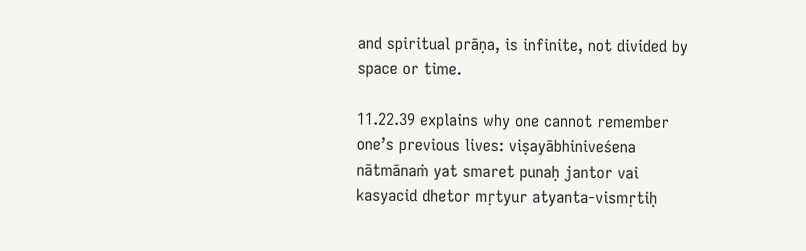and spiritual prāṇa, is infinite, not divided by space or time.

11.22.39 explains why one cannot remember one’s previous lives: viṣayābhiniveśena nātmānaṁ yat smaret punaḥ jantor vai kasyacid dhetor mṛtyur atyanta-vismṛtiḥ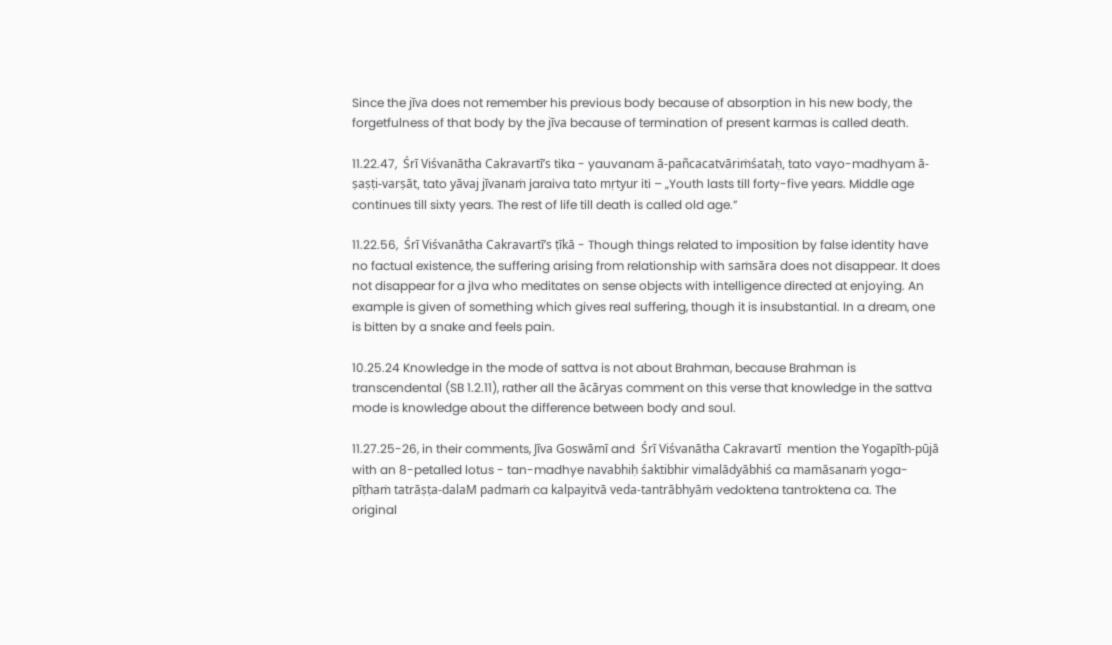Since the jīva does not remember his previous body because of absorption in his new body, the forgetfulness of that body by the jīva because of termination of present karmas is called death.

11.22.47,  Śrī Viśvanātha Cakravartī’s tika - yauvanam ā-pañcacatvāriṁśataḥ, tato vayo-madhyam ā-ṣaṣṭi-varṣāt, tato yāvaj jīvanaṁ jaraiva tato mṛtyur iti – „Youth lasts till forty-five years. Middle age continues till sixty years. The rest of life till death is called old age.”

11.22.56,  Śrī Viśvanātha Cakravartī’s ṭīkā - Though things related to imposition by false identity have no factual existence, the suffering arising from relationship with saṁsāra does not disappear. It does not disappear for a jIva who meditates on sense objects with intelligence directed at enjoying. An example is given of something which gives real suffering, though it is insubstantial. In a dream, one is bitten by a snake and feels pain.

10.25.24 Knowledge in the mode of sattva is not about Brahman, because Brahman is transcendental (SB 1.2.11), rather all the ācāryas comment on this verse that knowledge in the sattva mode is knowledge about the difference between body and soul.

11.27.25-26, in their comments, Jīva Goswāmī and  Śrī Viśvanātha Cakravartī  mention the Yogapīth-pūjā with an 8-petalled lotus - tan-madhye navabhiḥ śaktibhir vimalādyābhiś ca mamāsanaṁ yoga-pīṭhaṁ tatrāṣṭa-dalaM padmaṁ ca kalpayitvā veda-tantrābhyāṁ vedoktena tantroktena ca. The original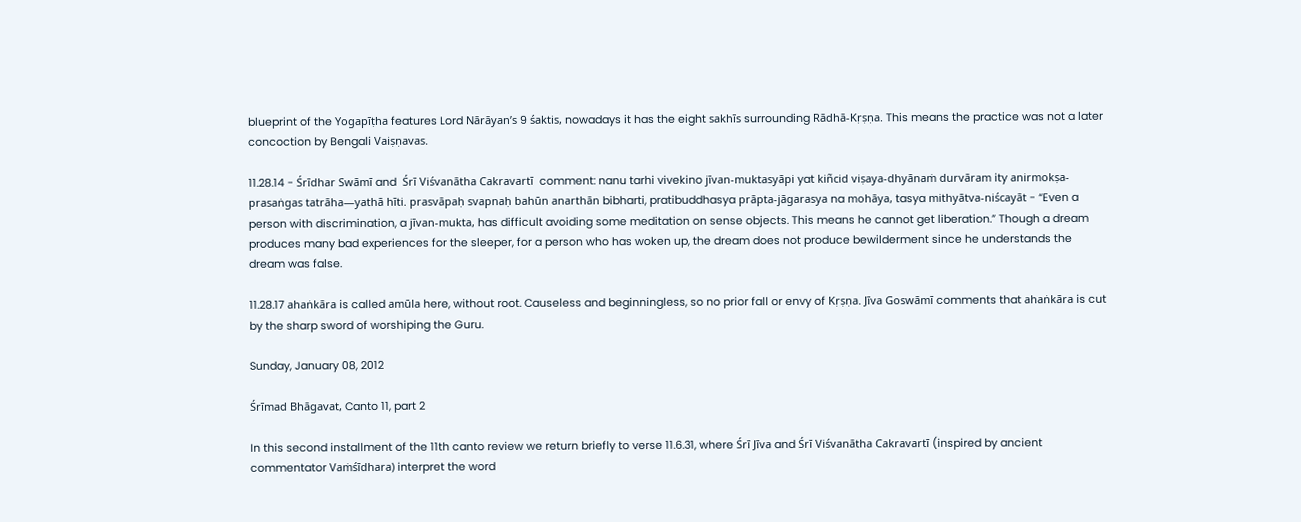blueprint of the Yogapīṭha features Lord Nārāyan’s 9 śaktis, nowadays it has the eight sakhīs surrounding Rādhā-Kṛṣṇa. This means the practice was not a later concoction by Bengali Vaiṣṇavas.

11.28.14 - Śrīdhar Swāmī and  Śrī Viśvanātha Cakravartī  comment: nanu tarhi vivekino jīvan-muktasyāpi yat kiñcid viṣaya-dhyānaṁ durvāram ity anirmokṣa-prasaṅgas tatrāha—yathā hīti. prasvāpaḥ svapnaḥ bahūn anarthān bibharti, pratibuddhasya prāpta-jāgarasya na mohāya, tasya mithyātva-niścayāt - “Even a person with discrimination, a jīvan-mukta, has difficult avoiding some meditation on sense objects. This means he cannot get liberation.” Though a dream produces many bad experiences for the sleeper, for a person who has woken up, the dream does not produce bewilderment since he understands the dream was false.

11.28.17 ahaṅkāra is called amūla here, without root. Causeless and beginningless, so no prior fall or envy of Kṛṣṇa. Jīva Goswāmī comments that ahaṅkāra is cut by the sharp sword of worshiping the Guru.

Sunday, January 08, 2012

Śrīmad Bhāgavat, Canto 11, part 2

In this second installment of the 11th canto review we return briefly to verse 11.6.31, where Śrī Jīva and Śrī Viśvanātha Cakravartī (inspired by ancient commentator Vaṁśīdhara) interpret the word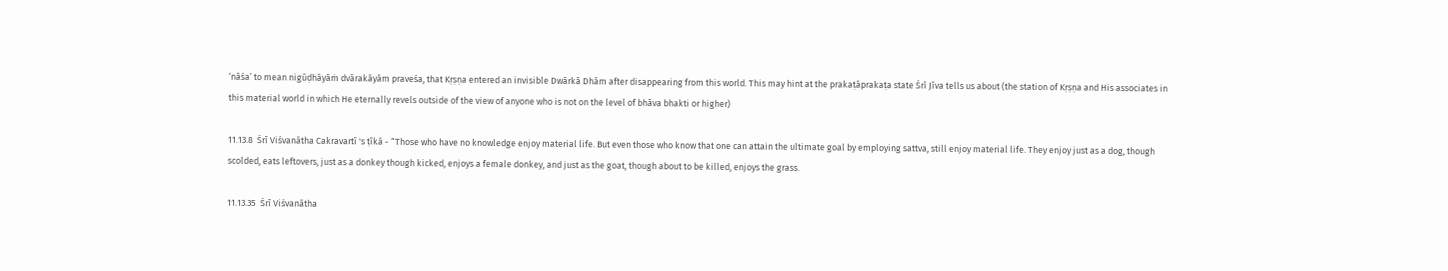‘nāśa’ to mean nigūḍhāyāṁ dvārakāyām praveśa, that Kṛṣṇa entered an invisible Dwārkā Dhām after disappearing from this world. This may hint at the prakaṭāprakaṭa state Śrī Jīva tells us about (the station of Kṛṣṇa and His associates in this material world in which He eternally revels outside of the view of anyone who is not on the level of bhāva bhakti or higher)

11.13.8  Śrī Viśvanātha Cakravartī 's ṭīkā - “Those who have no knowledge enjoy material life. But even those who know that one can attain the ultimate goal by employing sattva, still enjoy material life. They enjoy just as a dog, though scolded, eats leftovers, just as a donkey though kicked, enjoys a female donkey, and just as the goat, though about to be killed, enjoys the grass.

11.13.35  Śrī Viśvanātha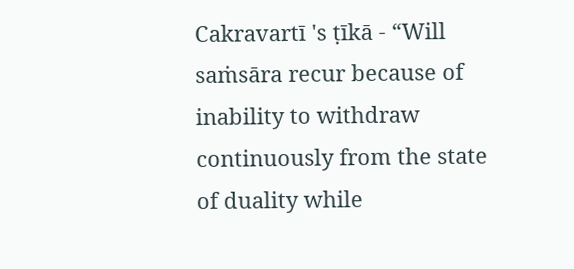Cakravartī 's ṭīkā - “Will saṁsāra recur because of inability to withdraw continuously from the state of duality while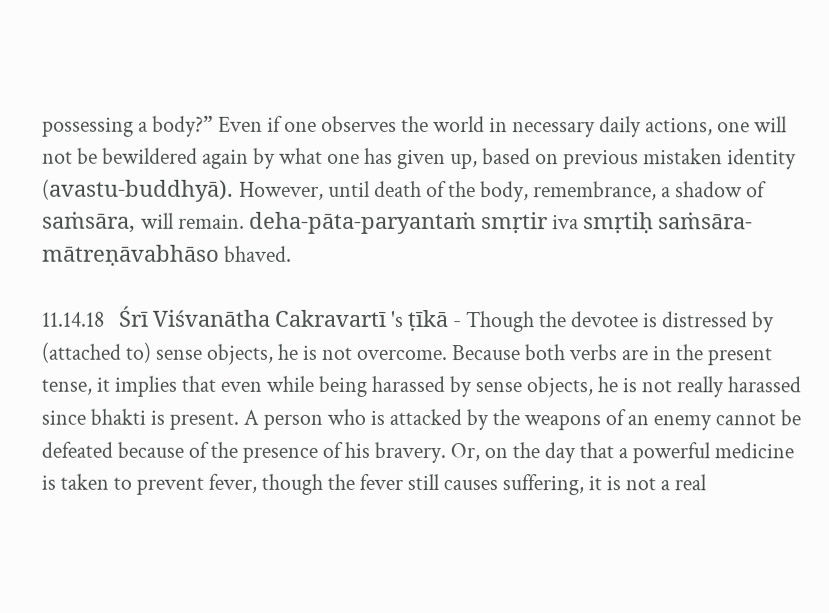possessing a body?” Even if one observes the world in necessary daily actions, one will not be bewildered again by what one has given up, based on previous mistaken identity (avastu-buddhyā). However, until death of the body, remembrance, a shadow of saṁsāra, will remain. deha-pāta-paryantaṁ smṛtir iva smṛtiḥ saṁsāra-mātreṇāvabhāso bhaved.

11.14.18   Śrī Viśvanātha Cakravartī 's ṭīkā - Though the devotee is distressed by (attached to) sense objects, he is not overcome. Because both verbs are in the present tense, it implies that even while being harassed by sense objects, he is not really harassed since bhakti is present. A person who is attacked by the weapons of an enemy cannot be defeated because of the presence of his bravery. Or, on the day that a powerful medicine is taken to prevent fever, though the fever still causes suffering, it is not a real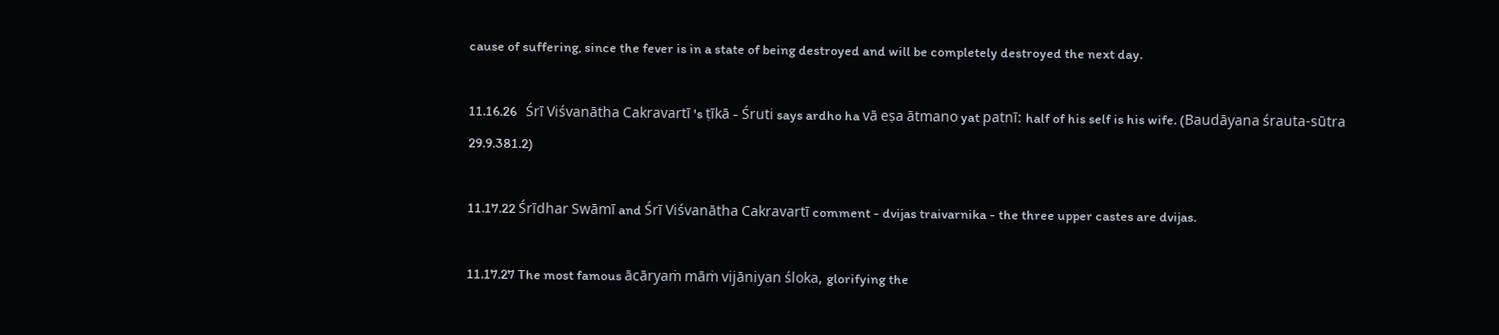cause of suffering, since the fever is in a state of being destroyed and will be completely destroyed the next day.

11.16.26   Śrī Viśvanātha Cakravartī 's ṭīkā - Śruti says ardho ha vā eṣa ātmano yat patnī: half of his self is his wife. (Baudāyana śrauta-sūtra 29.9.381.2)

11.17.22 Śrīdhar Swāmī and Śrī Viśvanātha Cakravartī comment - dvijas traivarnika - the three upper castes are dvijas.

11.17.27 The most famous ācāryaṁ māṁ vijāniyan śloka, glorifying the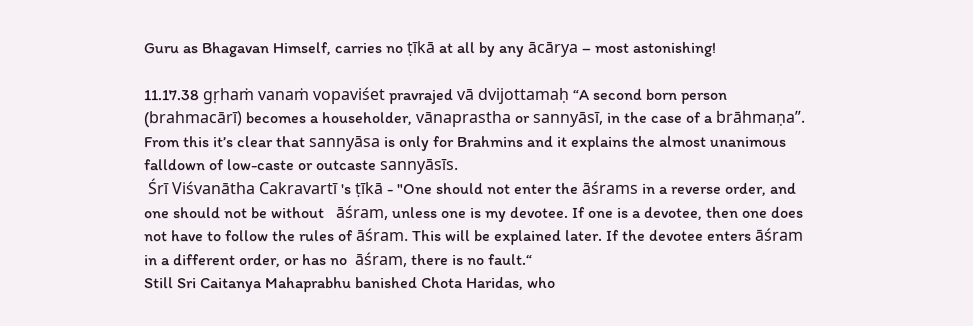Guru as Bhagavan Himself, carries no ṭīkā at all by any ācārya – most astonishing!

11.17.38 gṛhaṁ vanaṁ vopaviśet pravrajed vā dvijottamaḥ “A second born person (brahmacārī) becomes a householder, vānaprastha or sannyāsī, in the case of a brāhmaṇa”.
From this it’s clear that sannyāsa is only for Brahmins and it explains the almost unanimous falldown of low-caste or outcaste sannyāsīs.
 Śrī Viśvanātha Cakravartī 's ṭīkā - "One should not enter the āśrams in a reverse order, and one should not be without   āśram, unless one is my devotee. If one is a devotee, then one does not have to follow the rules of āśram. This will be explained later. If the devotee enters āśram in a different order, or has no  āśram, there is no fault.“
Still Sri Caitanya Mahaprabhu banished Chota Haridas, who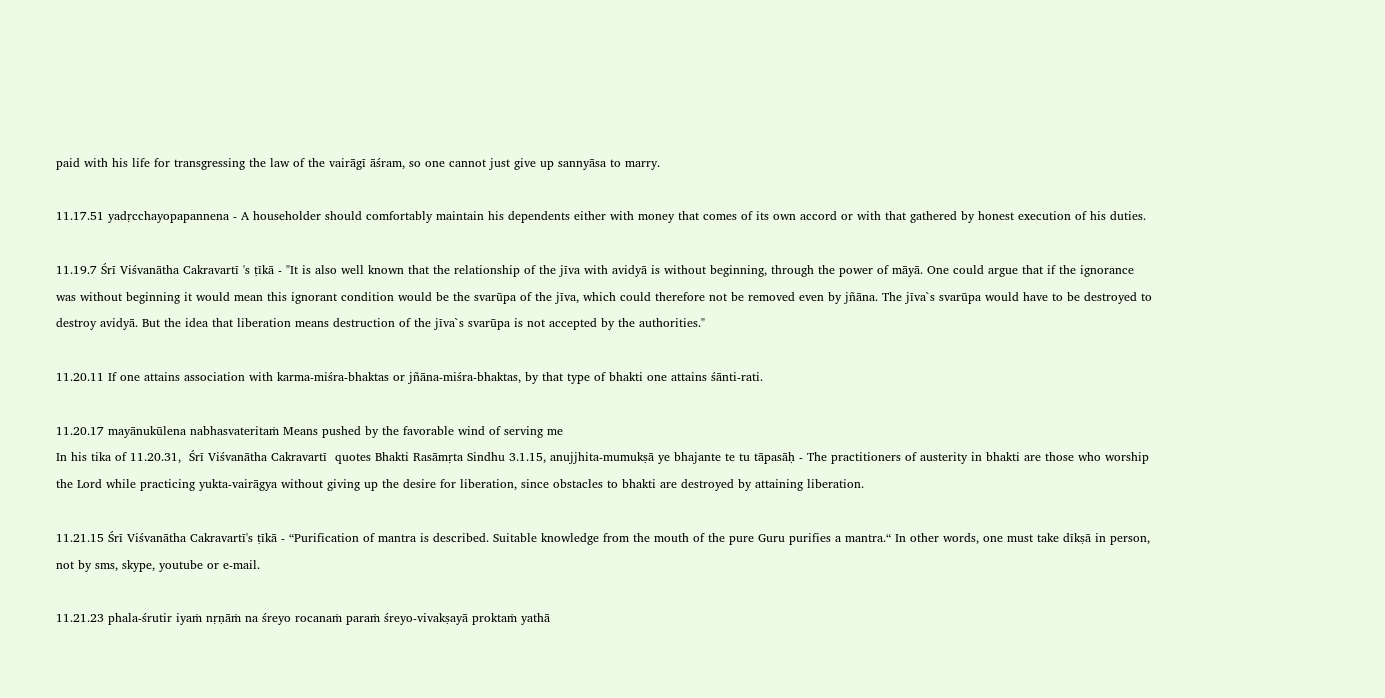paid with his life for transgressing the law of the vairāgī āśram, so one cannot just give up sannyāsa to marry.

11.17.51 yadṛcchayopapannena - A householder should comfortably maintain his dependents either with money that comes of its own accord or with that gathered by honest execution of his duties.

11.19.7 Śrī Viśvanātha Cakravartī 's ṭīkā - "It is also well known that the relationship of the jīva with avidyā is without beginning, through the power of māyā. One could argue that if the ignorance was without beginning it would mean this ignorant condition would be the svarūpa of the jīva, which could therefore not be removed even by jñāna. The jīva`s svarūpa would have to be destroyed to destroy avidyā. But the idea that liberation means destruction of the jīva`s svarūpa is not accepted by the authorities."

11.20.11 If one attains association with karma-miśra-bhaktas or jñāna-miśra-bhaktas, by that type of bhakti one attains śānti-rati.

11.20.17 mayānukūlena nabhasvateritaṁ Means pushed by the favorable wind of serving me
In his tika of 11.20.31,  Śrī Viśvanātha Cakravartī  quotes Bhakti Rasāmṛta Sindhu 3.1.15, anujjhita-mumukṣā ye bhajante te tu tāpasāḥ - The practitioners of austerity in bhakti are those who worship the Lord while practicing yukta-vairāgya without giving up the desire for liberation, since obstacles to bhakti are destroyed by attaining liberation.

11.21.15 Śrī Viśvanātha Cakravartī's ṭīkā - “Purification of mantra is described. Suitable knowledge from the mouth of the pure Guru purifies a mantra.“ In other words, one must take dīkṣā in person, not by sms, skype, youtube or e-mail.

11.21.23 phala-śrutir iyaṁ nṛṇāṁ na śreyo rocanaṁ paraṁ śreyo-vivakṣayā proktaṁ yathā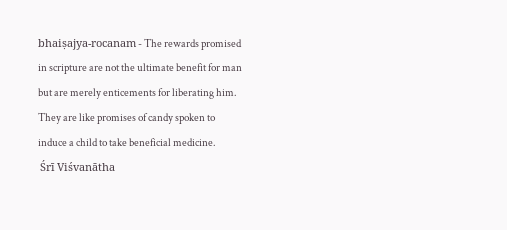bhaiṣajya-rocanam - The rewards promised in scripture are not the ultimate benefit for man but are merely enticements for liberating him. They are like promises of candy spoken to induce a child to take beneficial medicine.
 Śrī Viśvanātha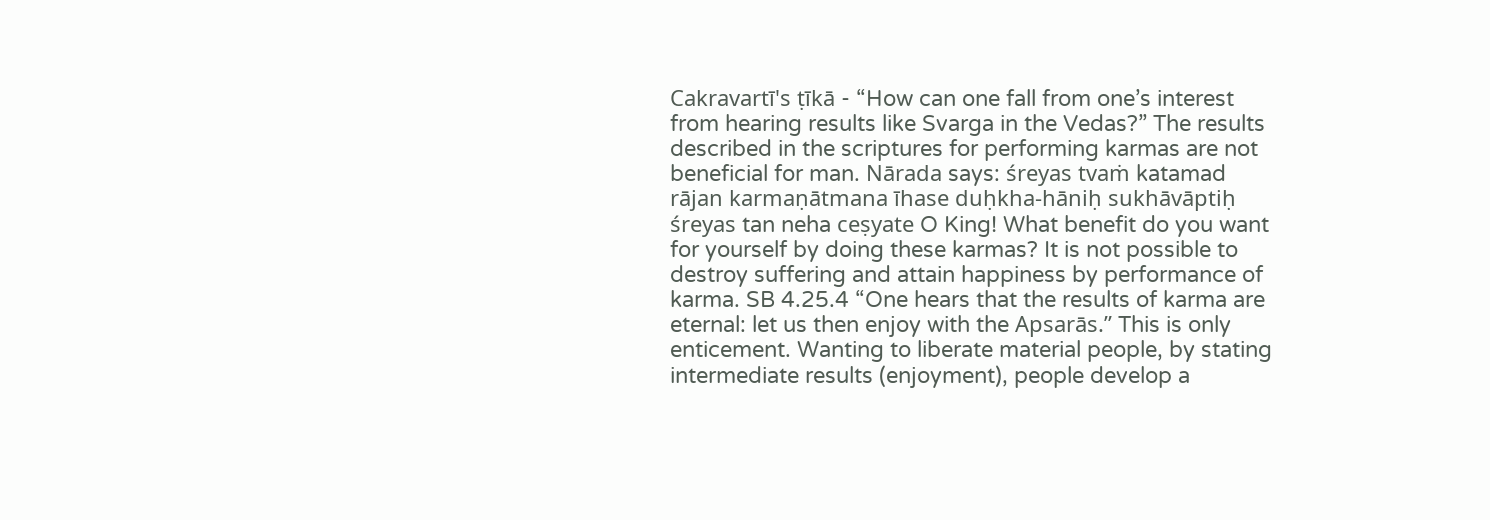Cakravartī's ṭīkā - “How can one fall from one’s interest from hearing results like Svarga in the Vedas?” The results described in the scriptures for performing karmas are not beneficial for man. Nārada says: śreyas tvaṁ katamad rājan karmaṇātmana īhase duḥkha-hāniḥ sukhāvāptiḥ śreyas tan neha ceṣyate O King! What benefit do you want for yourself by doing these karmas? It is not possible to destroy suffering and attain happiness by performance of karma. SB 4.25.4 “One hears that the results of karma are eternal: let us then enjoy with the Apsarās.” This is only enticement. Wanting to liberate material people, by stating intermediate results (enjoyment), people develop a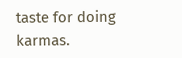taste for doing karmas.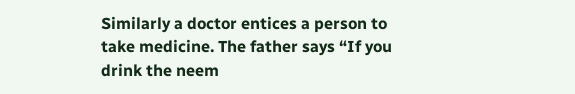Similarly a doctor entices a person to take medicine. The father says “If you drink the neem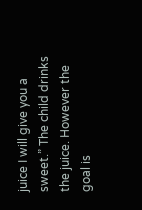juice I will give you a sweet.” The child drinks the juice. However the goal is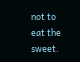not to eat the sweet.